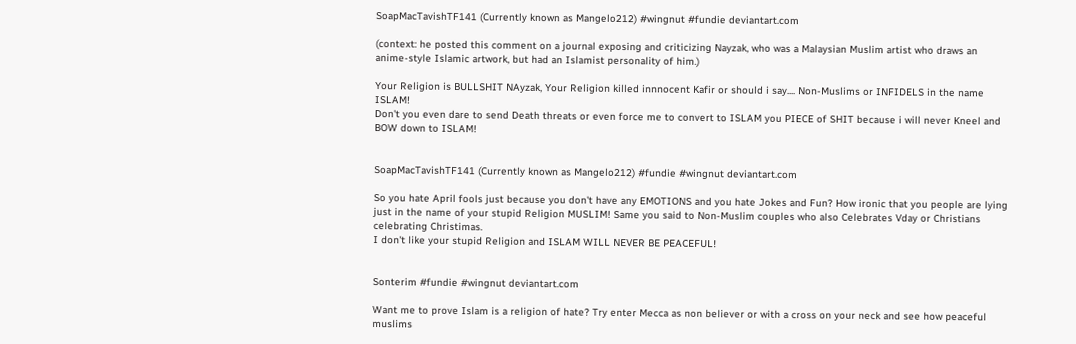SoapMacTavishTF141 (Currently known as Mangelo212) #wingnut #fundie deviantart.com

(context: he posted this comment on a journal exposing and criticizing Nayzak, who was a Malaysian Muslim artist who draws an anime-style Islamic artwork, but had an Islamist personality of him.)

Your Religion is BULLSHIT NAyzak, Your Religion killed innnocent Kafir or should i say.... Non-Muslims or INFIDELS in the name ISLAM!
Don't you even dare to send Death threats or even force me to convert to ISLAM you PIECE of SHIT because i will never Kneel and BOW down to ISLAM!


SoapMacTavishTF141 (Currently known as Mangelo212) #fundie #wingnut deviantart.com

So you hate April fools just because you don't have any EMOTIONS and you hate Jokes and Fun? How ironic that you people are lying just in the name of your stupid Religion MUSLIM! Same you said to Non-Muslim couples who also Celebrates Vday or Christians celebrating Christimas.
I don't like your stupid Religion and ISLAM WILL NEVER BE PEACEFUL!


Sonterim #fundie #wingnut deviantart.com

Want me to prove Islam is a religion of hate? Try enter Mecca as non believer or with a cross on your neck and see how peaceful muslims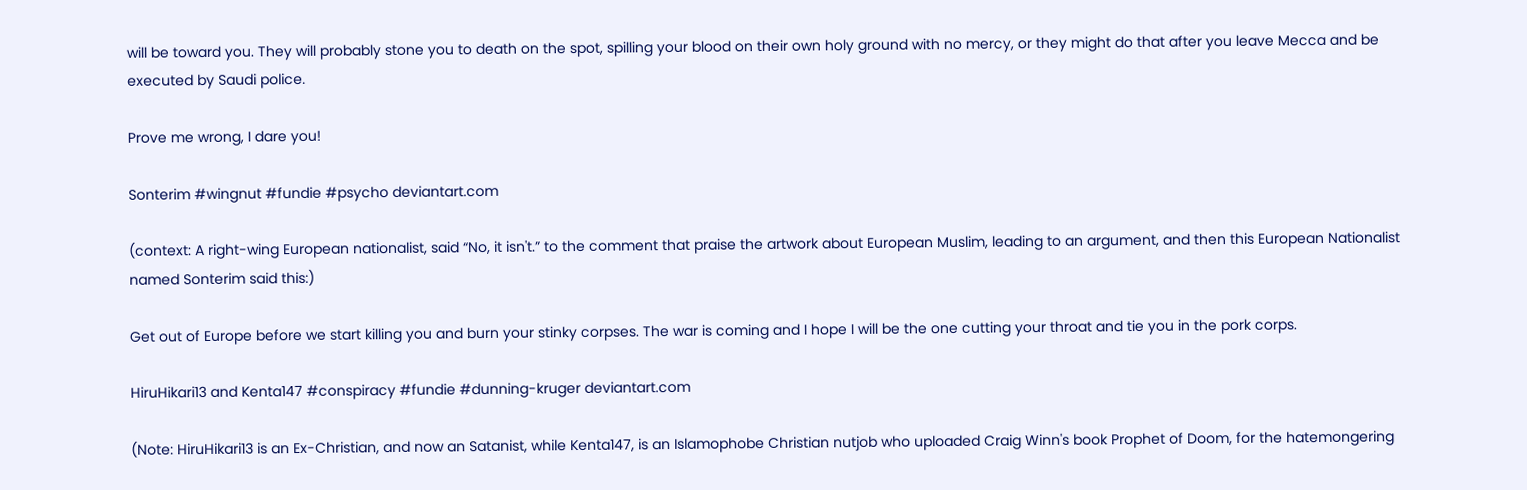will be toward you. They will probably stone you to death on the spot, spilling your blood on their own holy ground with no mercy, or they might do that after you leave Mecca and be executed by Saudi police.

Prove me wrong, I dare you!

Sonterim #wingnut #fundie #psycho deviantart.com

(context: A right-wing European nationalist, said “No, it isn't.” to the comment that praise the artwork about European Muslim, leading to an argument, and then this European Nationalist named Sonterim said this:)

Get out of Europe before we start killing you and burn your stinky corpses. The war is coming and I hope I will be the one cutting your throat and tie you in the pork corps.

HiruHikari13 and Kenta147 #conspiracy #fundie #dunning-kruger deviantart.com

(Note: HiruHikari13 is an Ex-Christian, and now an Satanist, while Kenta147, is an Islamophobe Christian nutjob who uploaded Craig Winn's book Prophet of Doom, for the hatemongering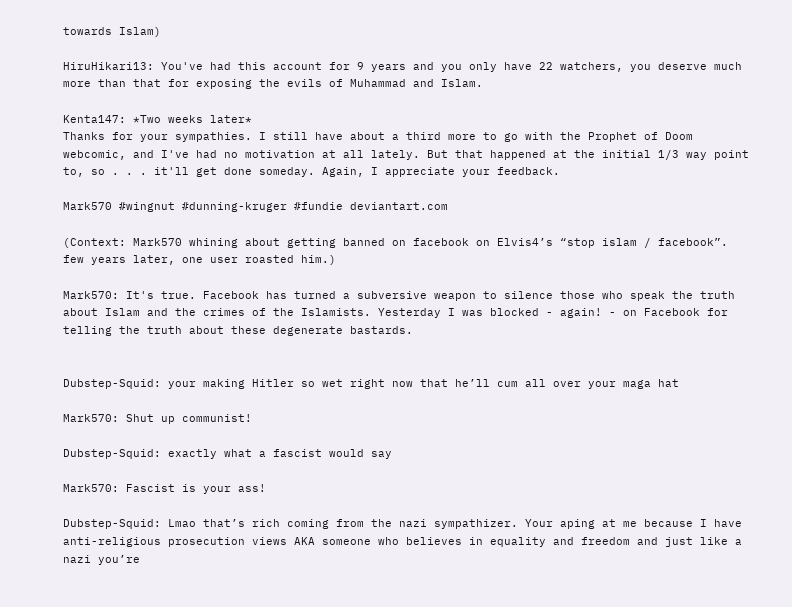towards Islam)

HiruHikari13: You've had this account for 9 years and you only have 22 watchers, you deserve much more than that for exposing the evils of Muhammad and Islam.

Kenta147: *Two weeks later*
Thanks for your sympathies. I still have about a third more to go with the Prophet of Doom webcomic, and I've had no motivation at all lately. But that happened at the initial 1/3 way point to, so . . . it'll get done someday. Again, I appreciate your feedback.

Mark570 #wingnut #dunning-kruger #fundie deviantart.com

(Context: Mark570 whining about getting banned on facebook on Elvis4’s “stop islam / facebook”. few years later, one user roasted him.)

Mark570: It's true. Facebook has turned a subversive weapon to silence those who speak the truth about Islam and the crimes of the Islamists. Yesterday I was blocked - again! - on Facebook for telling the truth about these degenerate bastards.


Dubstep-Squid: your making Hitler so wet right now that he’ll cum all over your maga hat

Mark570: Shut up communist!

Dubstep-Squid: exactly what a fascist would say

Mark570: Fascist is your ass!

Dubstep-Squid: Lmao that’s rich coming from the nazi sympathizer. Your aping at me because I have anti-religious prosecution views AKA someone who believes in equality and freedom and just like a nazi you’re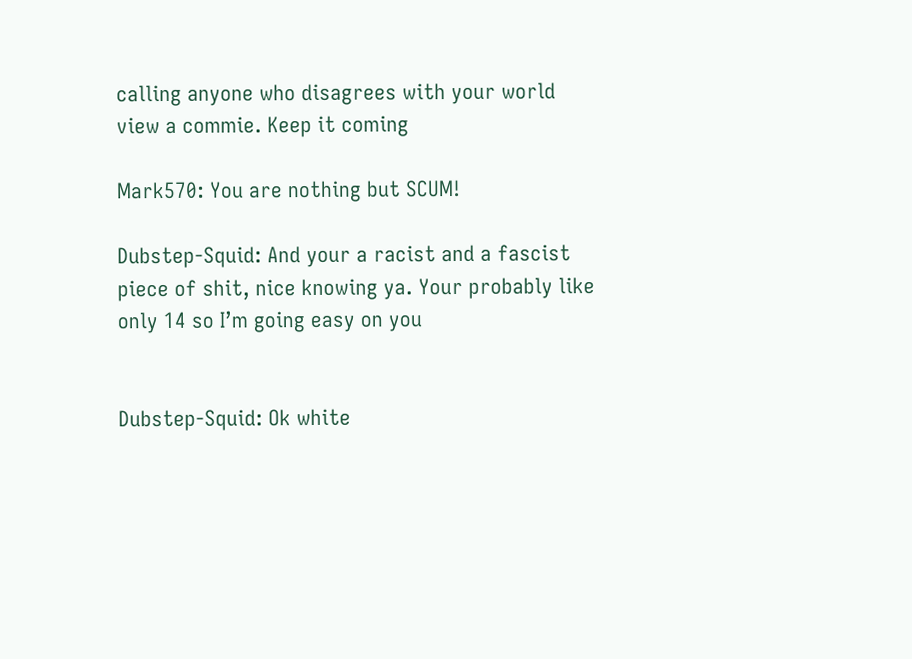calling anyone who disagrees with your world view a commie. Keep it coming

Mark570: You are nothing but SCUM!

Dubstep-Squid: And your a racist and a fascist piece of shit, nice knowing ya. Your probably like only 14 so I’m going easy on you


Dubstep-Squid: Ok white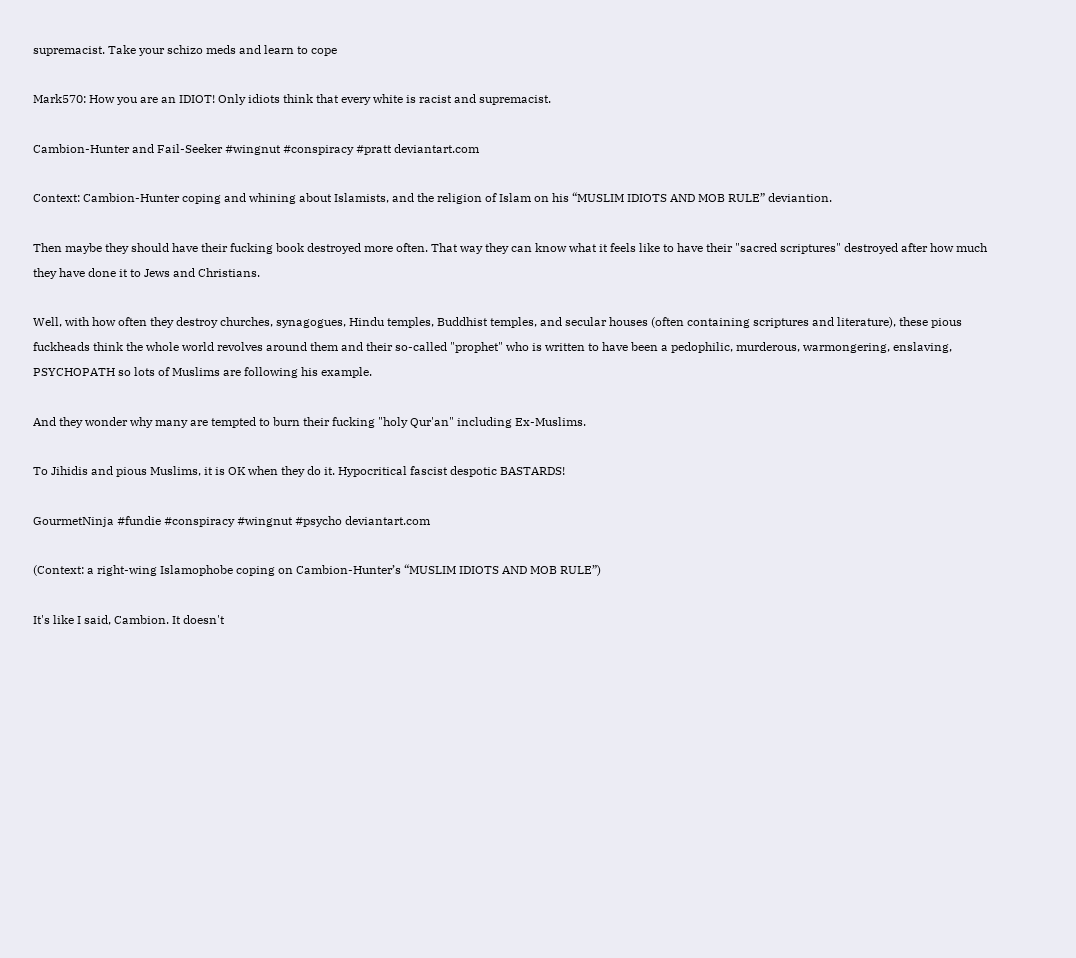supremacist. Take your schizo meds and learn to cope

Mark570: How you are an IDIOT! Only idiots think that every white is racist and supremacist.

Cambion-Hunter and Fail-Seeker #wingnut #conspiracy #pratt deviantart.com

Context: Cambion-Hunter coping and whining about Islamists, and the religion of Islam on his “MUSLIM IDIOTS AND MOB RULE” deviantion.

Then maybe they should have their fucking book destroyed more often. That way they can know what it feels like to have their "sacred scriptures" destroyed after how much they have done it to Jews and Christians.

Well, with how often they destroy churches, synagogues, Hindu temples, Buddhist temples, and secular houses (often containing scriptures and literature), these pious fuckheads think the whole world revolves around them and their so-called "prophet" who is written to have been a pedophilic, murderous, warmongering, enslaving, PSYCHOPATH so lots of Muslims are following his example.

And they wonder why many are tempted to burn their fucking "holy Qur'an" including Ex-Muslims.

To Jihidis and pious Muslims, it is OK when they do it. Hypocritical fascist despotic BASTARDS!

GourmetNinja #fundie #conspiracy #wingnut #psycho deviantart.com

(Context: a right-wing Islamophobe coping on Cambion-Hunter’s “MUSLIM IDIOTS AND MOB RULE”)

It's like I said, Cambion. It doesn't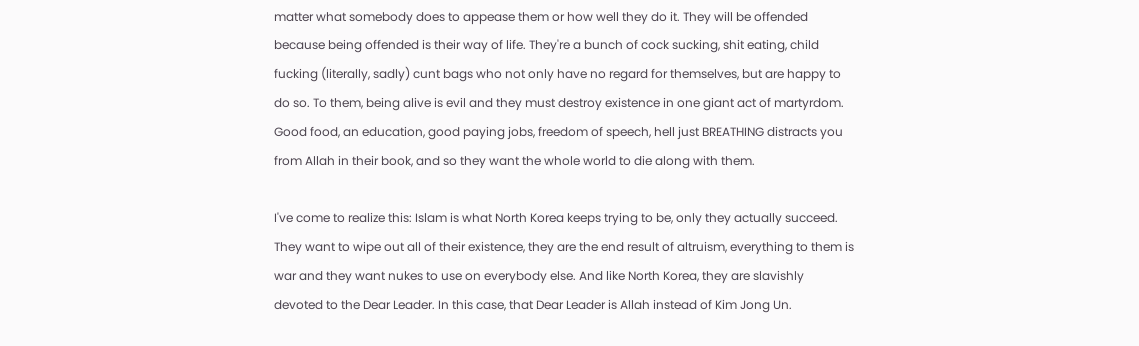matter what somebody does to appease them or how well they do it. They will be offended because being offended is their way of life. They're a bunch of cock sucking, shit eating, child fucking (literally, sadly) cunt bags who not only have no regard for themselves, but are happy to do so. To them, being alive is evil and they must destroy existence in one giant act of martyrdom. Good food, an education, good paying jobs, freedom of speech, hell just BREATHING distracts you from Allah in their book, and so they want the whole world to die along with them.

I've come to realize this: Islam is what North Korea keeps trying to be, only they actually succeed. They want to wipe out all of their existence, they are the end result of altruism, everything to them is war and they want nukes to use on everybody else. And like North Korea, they are slavishly devoted to the Dear Leader. In this case, that Dear Leader is Allah instead of Kim Jong Un.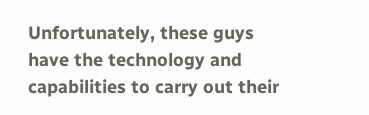Unfortunately, these guys have the technology and capabilities to carry out their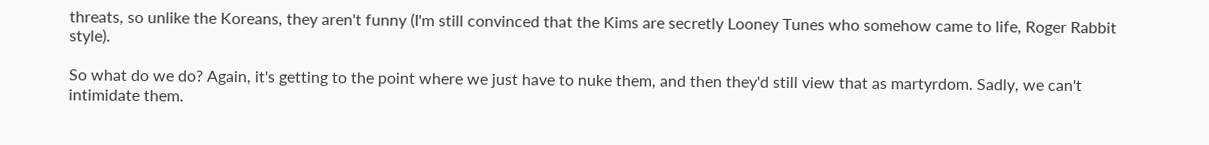threats, so unlike the Koreans, they aren't funny (I'm still convinced that the Kims are secretly Looney Tunes who somehow came to life, Roger Rabbit style).

So what do we do? Again, it's getting to the point where we just have to nuke them, and then they'd still view that as martyrdom. Sadly, we can't intimidate them.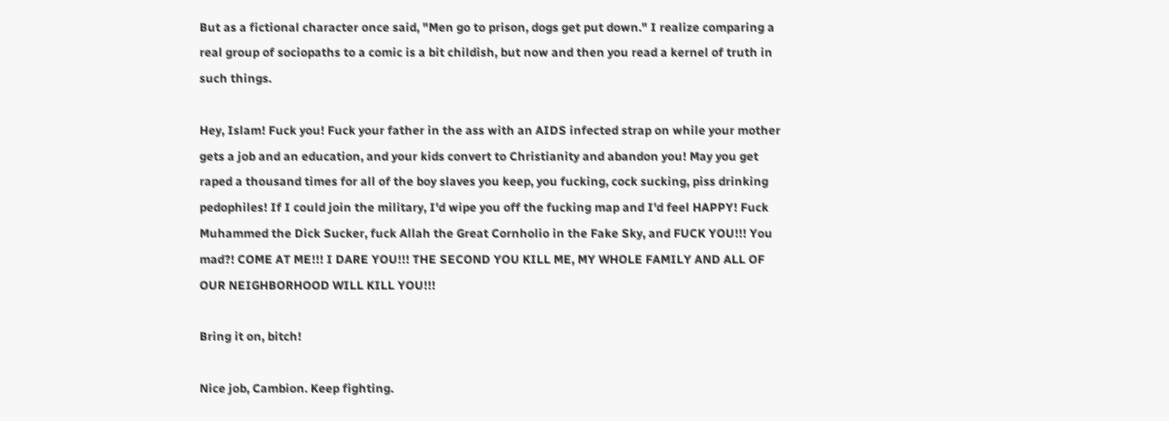But as a fictional character once said, "Men go to prison, dogs get put down." I realize comparing a real group of sociopaths to a comic is a bit childish, but now and then you read a kernel of truth in such things.

Hey, Islam! Fuck you! Fuck your father in the ass with an AIDS infected strap on while your mother gets a job and an education, and your kids convert to Christianity and abandon you! May you get raped a thousand times for all of the boy slaves you keep, you fucking, cock sucking, piss drinking pedophiles! If I could join the military, I'd wipe you off the fucking map and I'd feel HAPPY! Fuck Muhammed the Dick Sucker, fuck Allah the Great Cornholio in the Fake Sky, and FUCK YOU!!! You mad?! COME AT ME!!! I DARE YOU!!! THE SECOND YOU KILL ME, MY WHOLE FAMILY AND ALL OF OUR NEIGHBORHOOD WILL KILL YOU!!!

Bring it on, bitch!

Nice job, Cambion. Keep fighting.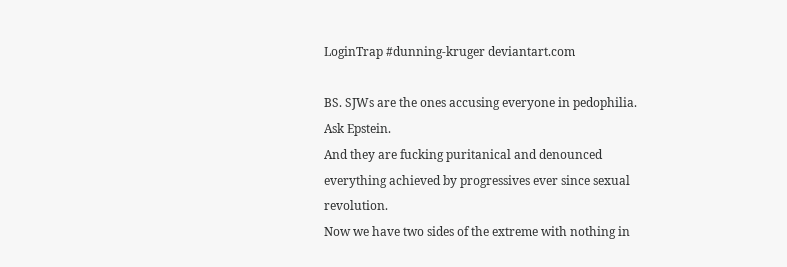LoginTrap #dunning-kruger deviantart.com

BS. SJWs are the ones accusing everyone in pedophilia. Ask Epstein.
And they are fucking puritanical and denounced everything achieved by progressives ever since sexual revolution.
Now we have two sides of the extreme with nothing in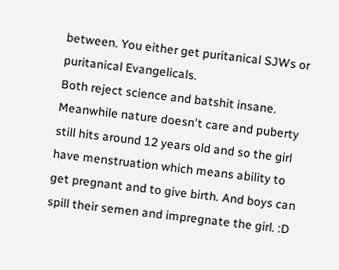between. You either get puritanical SJWs or puritanical Evangelicals.
Both reject science and batshit insane. Meanwhile nature doesn't care and puberty still hits around 12 years old and so the girl have menstruation which means ability to get pregnant and to give birth. And boys can spill their semen and impregnate the girl. :D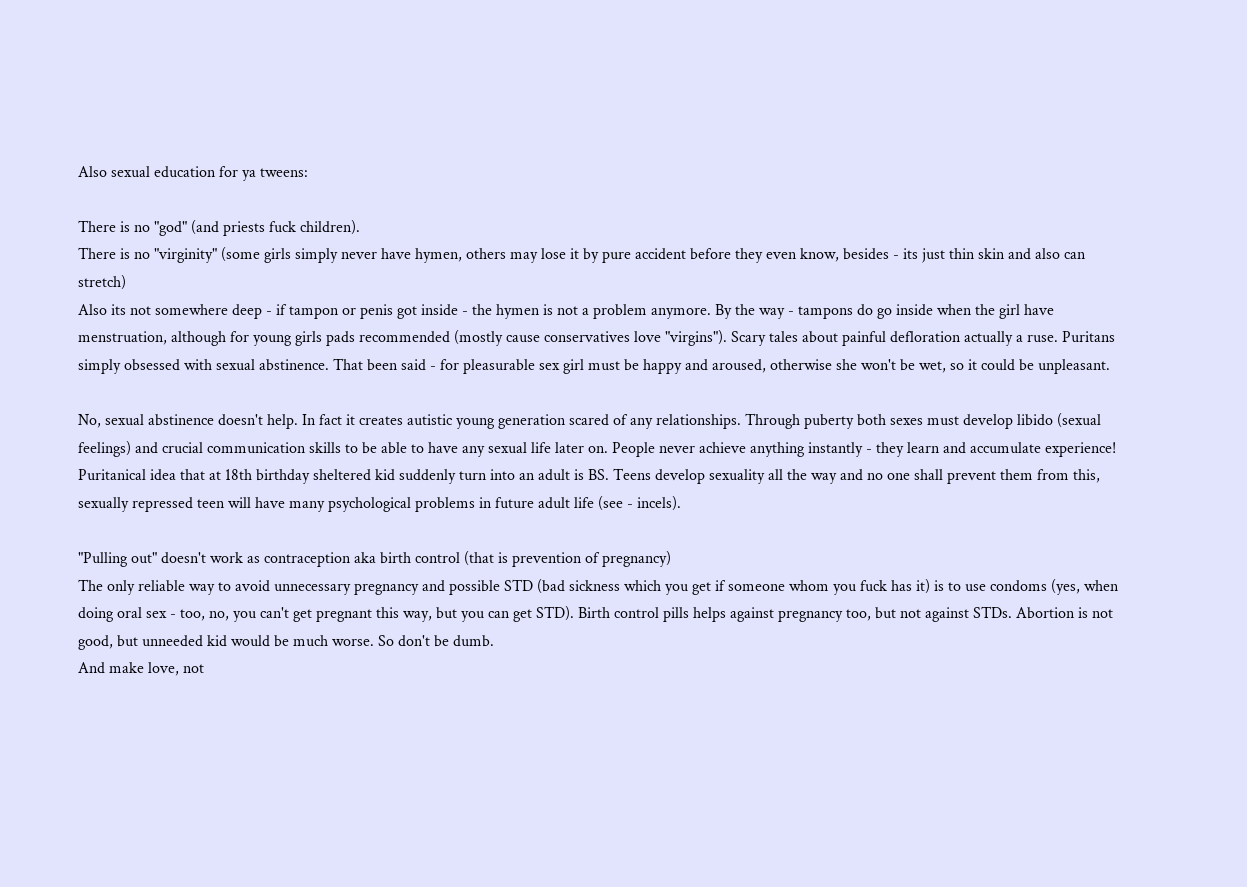Also sexual education for ya tweens:

There is no "god" (and priests fuck children).
There is no "virginity" (some girls simply never have hymen, others may lose it by pure accident before they even know, besides - its just thin skin and also can stretch)
Also its not somewhere deep - if tampon or penis got inside - the hymen is not a problem anymore. By the way - tampons do go inside when the girl have menstruation, although for young girls pads recommended (mostly cause conservatives love "virgins"). Scary tales about painful defloration actually a ruse. Puritans simply obsessed with sexual abstinence. That been said - for pleasurable sex girl must be happy and aroused, otherwise she won't be wet, so it could be unpleasant.

No, sexual abstinence doesn't help. In fact it creates autistic young generation scared of any relationships. Through puberty both sexes must develop libido (sexual feelings) and crucial communication skills to be able to have any sexual life later on. People never achieve anything instantly - they learn and accumulate experience!
Puritanical idea that at 18th birthday sheltered kid suddenly turn into an adult is BS. Teens develop sexuality all the way and no one shall prevent them from this, sexually repressed teen will have many psychological problems in future adult life (see - incels).

"Pulling out" doesn't work as contraception aka birth control (that is prevention of pregnancy)
The only reliable way to avoid unnecessary pregnancy and possible STD (bad sickness which you get if someone whom you fuck has it) is to use condoms (yes, when doing oral sex - too, no, you can't get pregnant this way, but you can get STD). Birth control pills helps against pregnancy too, but not against STDs. Abortion is not good, but unneeded kid would be much worse. So don't be dumb.
And make love, not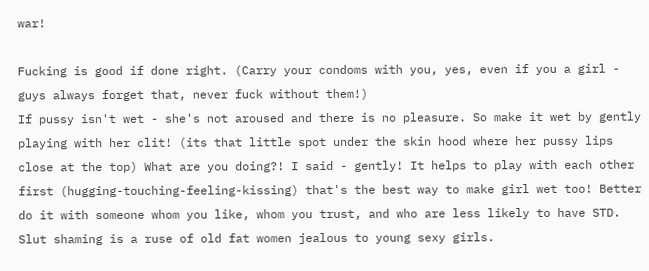war!

Fucking is good if done right. (Carry your condoms with you, yes, even if you a girl - guys always forget that, never fuck without them!)
If pussy isn't wet - she's not aroused and there is no pleasure. So make it wet by gently playing with her clit! (its that little spot under the skin hood where her pussy lips close at the top) What are you doing?! I said - gently! It helps to play with each other first (hugging-touching-feeling-kissing) that's the best way to make girl wet too! Better do it with someone whom you like, whom you trust, and who are less likely to have STD.
Slut shaming is a ruse of old fat women jealous to young sexy girls.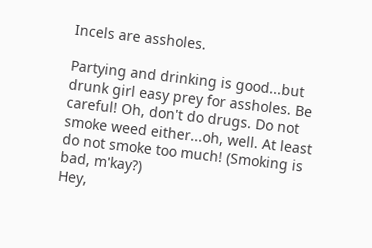Incels are assholes.

Partying and drinking is good...but drunk girl easy prey for assholes. Be careful! Oh, don't do drugs. Do not smoke weed either...oh, well. At least do not smoke too much! (Smoking is bad, m'kay?)
Hey,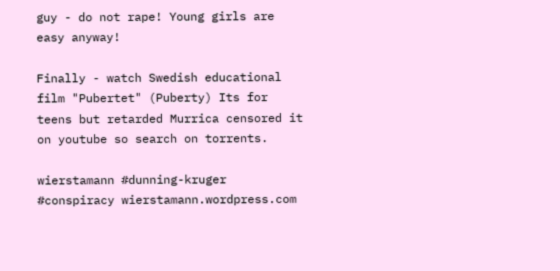guy - do not rape! Young girls are easy anyway!

Finally - watch Swedish educational film "Pubertet" (Puberty) Its for teens but retarded Murrica censored it on youtube so search on torrents.

wierstamann #dunning-kruger #conspiracy wierstamann.wordpress.com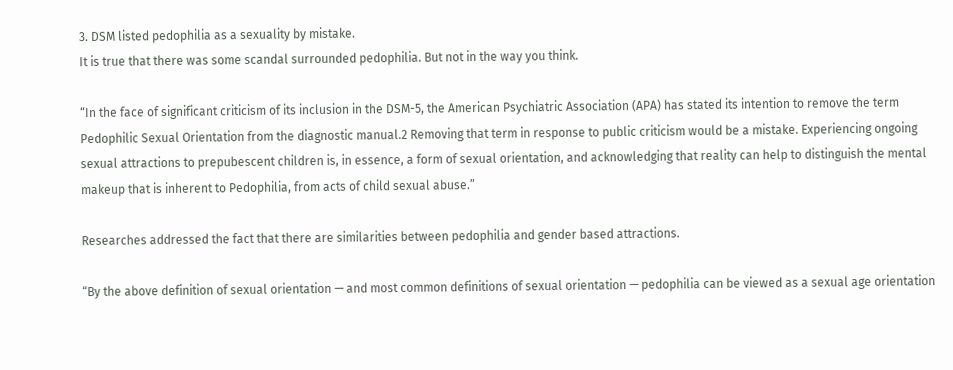3. DSM listed pedophilia as a sexuality by mistake.
It is true that there was some scandal surrounded pedophilia. But not in the way you think.

“In the face of significant criticism of its inclusion in the DSM-5, the American Psychiatric Association (APA) has stated its intention to remove the term Pedophilic Sexual Orientation from the diagnostic manual.2 Removing that term in response to public criticism would be a mistake. Experiencing ongoing sexual attractions to prepubescent children is, in essence, a form of sexual orientation, and acknowledging that reality can help to distinguish the mental makeup that is inherent to Pedophilia, from acts of child sexual abuse.”

Researches addressed the fact that there are similarities between pedophilia and gender based attractions.

“By the above definition of sexual orientation — and most common definitions of sexual orientation — pedophilia can be viewed as a sexual age orientation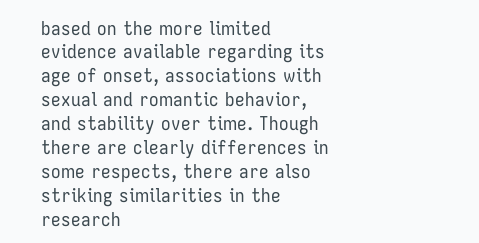based on the more limited evidence available regarding its age of onset, associations with sexual and romantic behavior, and stability over time. Though there are clearly differences in some respects, there are also striking similarities in the research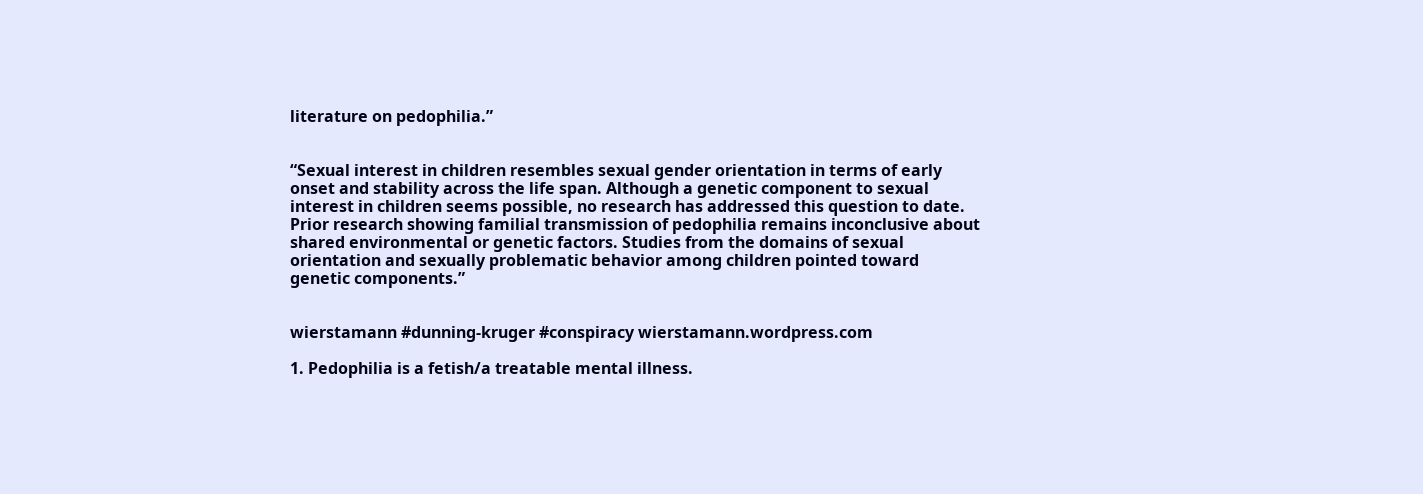literature on pedophilia.”


“Sexual interest in children resembles sexual gender orientation in terms of early onset and stability across the life span. Although a genetic component to sexual interest in children seems possible, no research has addressed this question to date. Prior research showing familial transmission of pedophilia remains inconclusive about shared environmental or genetic factors. Studies from the domains of sexual orientation and sexually problematic behavior among children pointed toward genetic components.”


wierstamann #dunning-kruger #conspiracy wierstamann.wordpress.com

1. Pedophilia is a fetish/a treatable mental illness.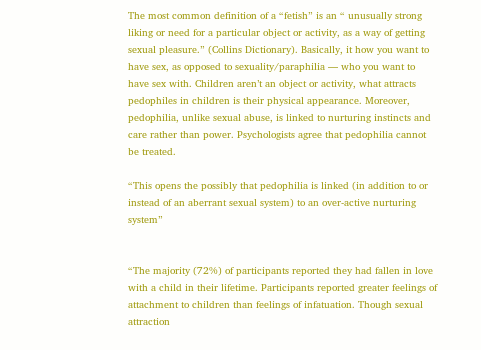The most common definition of a “fetish” is an “ unusually strong liking or need for a particular object or activity, as a way of getting sexual pleasure.” (Collins Dictionary). Basically, it how you want to have sex, as opposed to sexuality/paraphilia — who you want to have sex with. Children aren’t an object or activity, what attracts pedophiles in children is their physical appearance. Moreover, pedophilia, unlike sexual abuse, is linked to nurturing instincts and care rather than power. Psychologists agree that pedophilia cannot be treated.

“This opens the possibly that pedophilia is linked (in addition to or instead of an aberrant sexual system) to an over-active nurturing system”


“The majority (72%) of participants reported they had fallen in love with a child in their lifetime. Participants reported greater feelings of attachment to children than feelings of infatuation. Though sexual attraction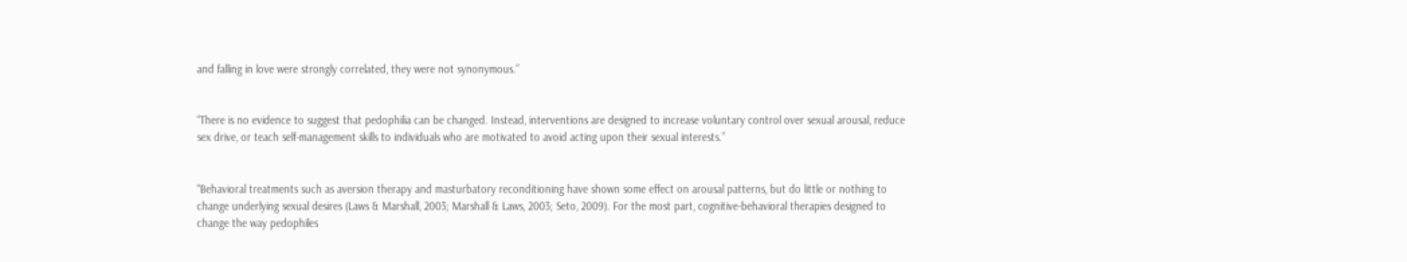and falling in love were strongly correlated, they were not synonymous.”


“There is no evidence to suggest that pedophilia can be changed. Instead, interventions are designed to increase voluntary control over sexual arousal, reduce sex drive, or teach self-management skills to individuals who are motivated to avoid acting upon their sexual interests.”


“Behavioral treatments such as aversion therapy and masturbatory reconditioning have shown some effect on arousal patterns, but do little or nothing to change underlying sexual desires (Laws & Marshall, 2003; Marshall & Laws, 2003; Seto, 2009). For the most part, cognitive-behavioral therapies designed to change the way pedophiles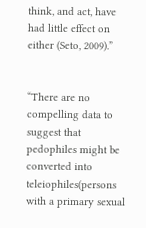think, and act, have had little effect on either (Seto, 2009).”


“There are no compelling data to suggest that pedophiles might be converted into teleiophiles(persons with a primary sexual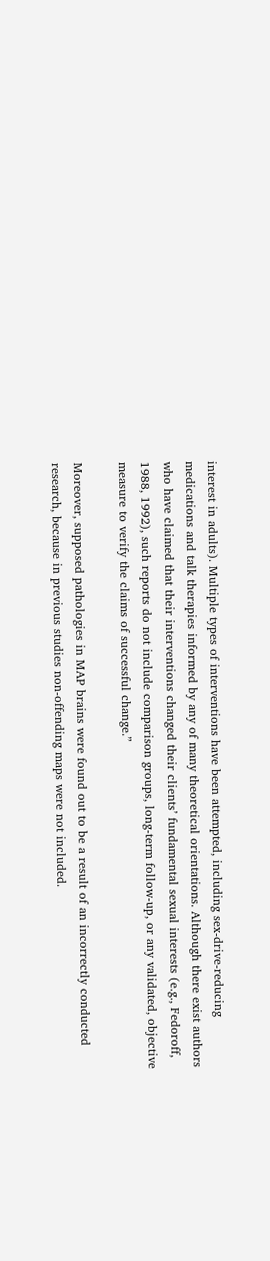interest in adults). Multiple types of interventions have been attempted, including sex-drive-reducing medications and talk therapies informed by any of many theoretical orientations. Although there exist authors who have claimed that their interventions changed their clients’ fundamental sexual interests (e.g., Fedoroff, 1988, 1992), such reports do not include comparison groups, long-term follow-up, or any validated, objective measure to verify the claims of successful change.”

Moreover, supposed pathologies in MAP brains were found out to be a result of an incorrectly conducted research, because in previous studies non-offending maps were not included.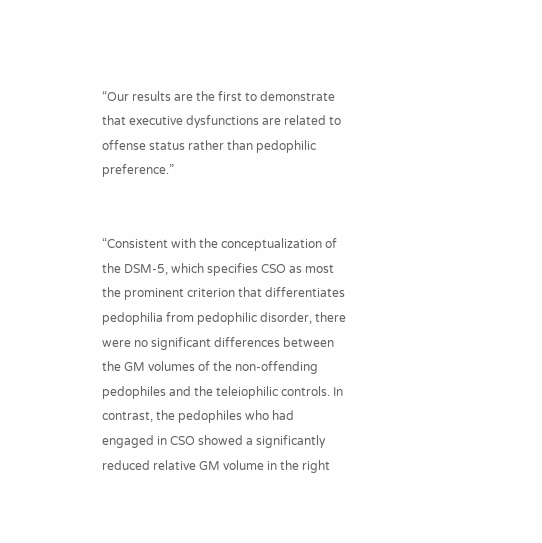“Our results are the first to demonstrate that executive dysfunctions are related to offense status rather than pedophilic preference.”


“Consistent with the conceptualization of the DSM-5, which specifies CSO as most the prominent criterion that differentiates pedophilia from pedophilic disorder, there were no significant differences between the GM volumes of the non-offending pedophiles and the teleiophilic controls. In contrast, the pedophiles who had engaged in CSO showed a significantly reduced relative GM volume in the right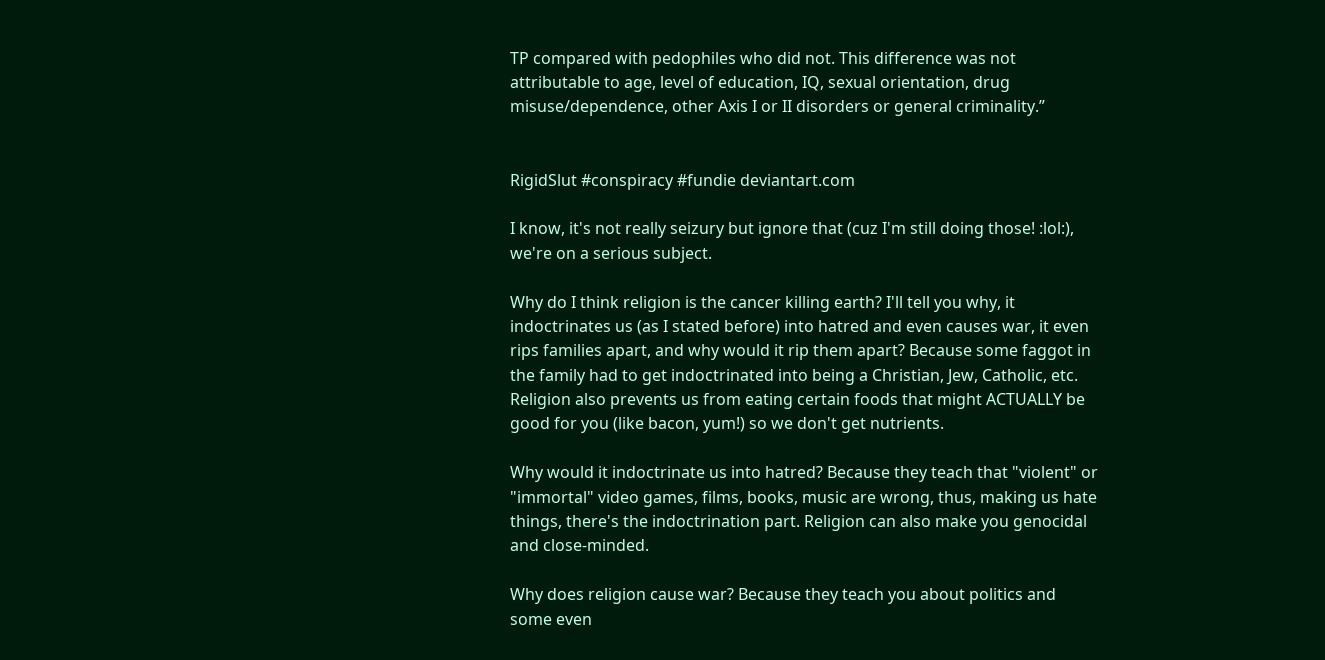TP compared with pedophiles who did not. This difference was not attributable to age, level of education, IQ, sexual orientation, drug misuse/dependence, other Axis I or II disorders or general criminality.”


RigidSlut #conspiracy #fundie deviantart.com

I know, it's not really seizury but ignore that (cuz I'm still doing those! :lol:), we're on a serious subject.

Why do I think religion is the cancer killing earth? I'll tell you why, it indoctrinates us (as I stated before) into hatred and even causes war, it even rips families apart, and why would it rip them apart? Because some faggot in the family had to get indoctrinated into being a Christian, Jew, Catholic, etc. Religion also prevents us from eating certain foods that might ACTUALLY be good for you (like bacon, yum!) so we don't get nutrients.

Why would it indoctrinate us into hatred? Because they teach that "violent" or "immortal" video games, films, books, music are wrong, thus, making us hate things, there's the indoctrination part. Religion can also make you genocidal and close-minded.

Why does religion cause war? Because they teach you about politics and some even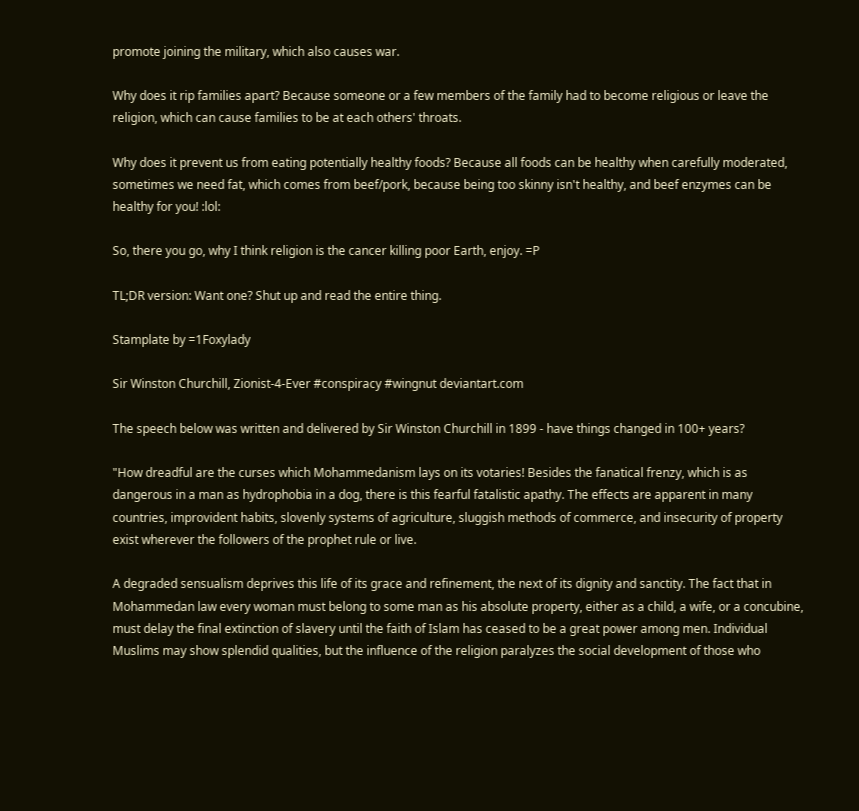promote joining the military, which also causes war.

Why does it rip families apart? Because someone or a few members of the family had to become religious or leave the religion, which can cause families to be at each others' throats.

Why does it prevent us from eating potentially healthy foods? Because all foods can be healthy when carefully moderated, sometimes we need fat, which comes from beef/pork, because being too skinny isn't healthy, and beef enzymes can be healthy for you! :lol:

So, there you go, why I think religion is the cancer killing poor Earth, enjoy. =P

TL;DR version: Want one? Shut up and read the entire thing.

Stamplate by =1Foxylady

Sir Winston Churchill, Zionist-4-Ever #conspiracy #wingnut deviantart.com

The speech below was written and delivered by Sir Winston Churchill in 1899 - have things changed in 100+ years?

"How dreadful are the curses which Mohammedanism lays on its votaries! Besides the fanatical frenzy, which is as dangerous in a man as hydrophobia in a dog, there is this fearful fatalistic apathy. The effects are apparent in many countries, improvident habits, slovenly systems of agriculture, sluggish methods of commerce, and insecurity of property exist wherever the followers of the prophet rule or live.

A degraded sensualism deprives this life of its grace and refinement, the next of its dignity and sanctity. The fact that in Mohammedan law every woman must belong to some man as his absolute property, either as a child, a wife, or a concubine, must delay the final extinction of slavery until the faith of Islam has ceased to be a great power among men. Individual Muslims may show splendid qualities, but the influence of the religion paralyzes the social development of those who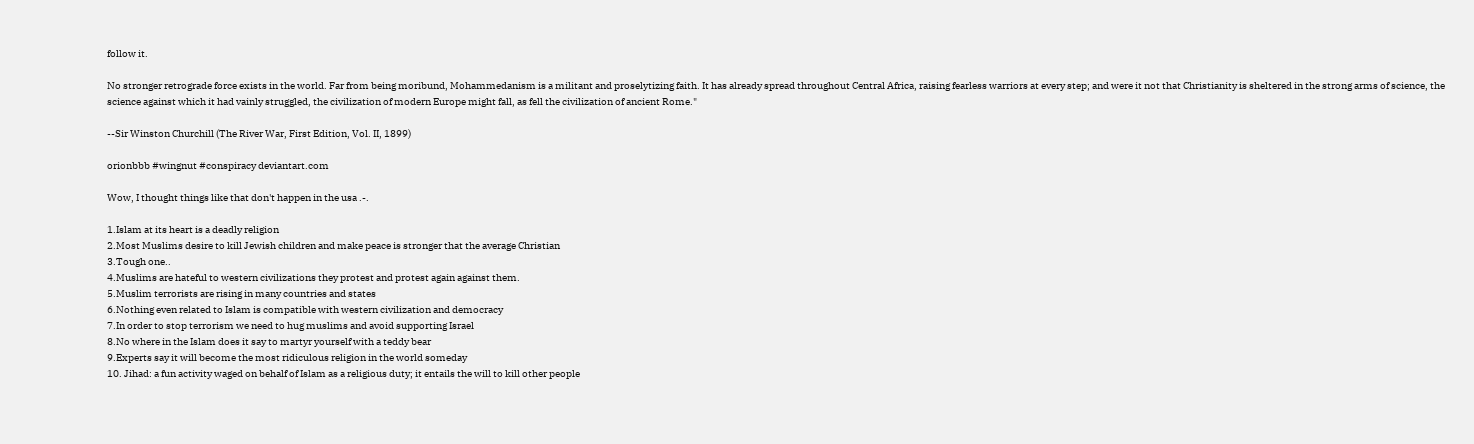follow it.

No stronger retrograde force exists in the world. Far from being moribund, Mohammedanism is a militant and proselytizing faith. It has already spread throughout Central Africa, raising fearless warriors at every step; and were it not that Christianity is sheltered in the strong arms of science, the science against which it had vainly struggled, the civilization of modern Europe might fall, as fell the civilization of ancient Rome."

--Sir Winston Churchill (The River War, First Edition, Vol. II, 1899)

orionbbb #wingnut #conspiracy deviantart.com

Wow, I thought things like that don't happen in the usa .-.

1.Islam at its heart is a deadly religion
2.Most Muslims desire to kill Jewish children and make peace is stronger that the average Christian
3.Tough one..
4.Muslims are hateful to western civilizations they protest and protest again against them.
5.Muslim terrorists are rising in many countries and states
6.Nothing even related to Islam is compatible with western civilization and democracy
7.In order to stop terrorism we need to hug muslims and avoid supporting Israel
8.No where in the Islam does it say to martyr yourself with a teddy bear
9.Experts say it will become the most ridiculous religion in the world someday
10. Jihad: a fun activity waged on behalf of Islam as a religious duty; it entails the will to kill other people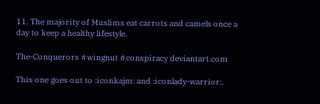11. The majority of Muslims eat carrots and camels once a day to keep a healthy lifestyle.

The-Conquerors #wingnut #conspiracy deviantart.com

This one goes out to :iconkajm: and :iconlady-warrior:.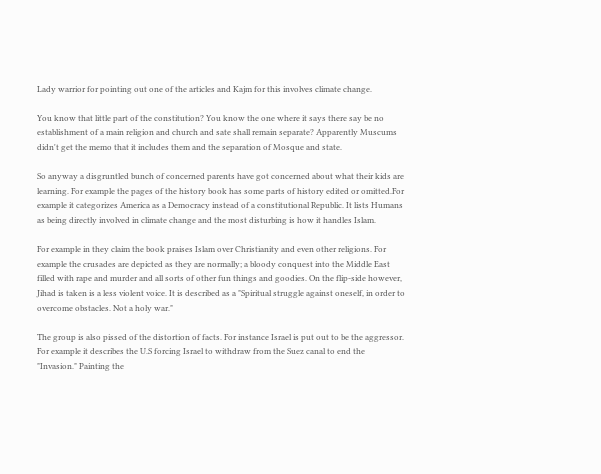Lady warrior for pointing out one of the articles and Kajm for this involves climate change.

You know that little part of the constitution? You know the one where it says there say be no establishment of a main religion and church and sate shall remain separate? Apparently Muscums didn't get the memo that it includes them and the separation of Mosque and state.

So anyway a disgruntled bunch of concerned parents have got concerned about what their kids are learning. For example the pages of the history book has some parts of history edited or omitted.For example it categorizes America as a Democracy instead of a constitutional Republic. It lists Humans as being directly involved in climate change and the most disturbing is how it handles Islam.

For example in they claim the book praises Islam over Christianity and even other religions. For example the crusades are depicted as they are normally; a bloody conquest into the Middle East filled with rape and murder and all sorts of other fun things and goodies. On the flip-side however, Jihad is taken is a less violent voice. It is described as a "Spiritual struggle against oneself, in order to overcome obstacles. Not a holy war."

The group is also pissed of the distortion of facts. For instance Israel is put out to be the aggressor. For example it describes the U.S forcing Israel to withdraw from the Suez canal to end the "Invasion." Painting the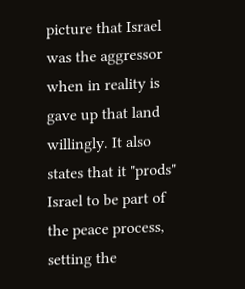picture that Israel was the aggressor when in reality is gave up that land willingly. It also states that it "prods" Israel to be part of the peace process, setting the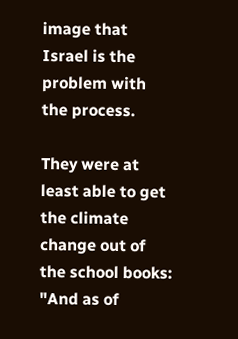image that Israel is the problem with the process.

They were at least able to get the climate change out of the school books: "And as of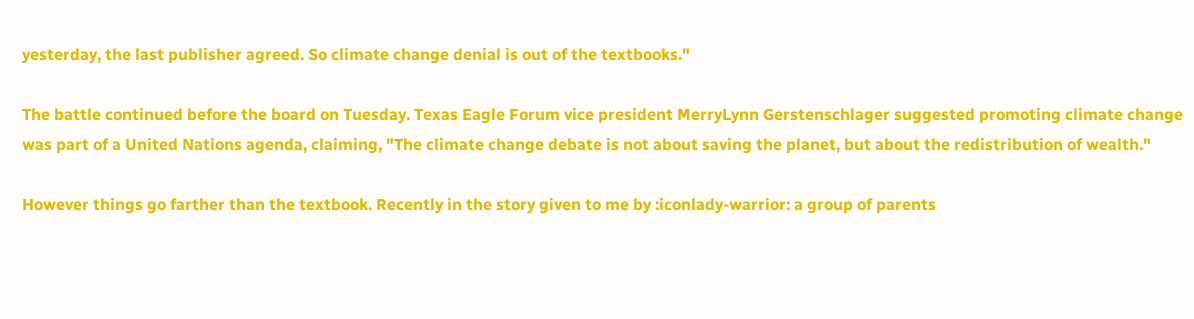yesterday, the last publisher agreed. So climate change denial is out of the textbooks."

The battle continued before the board on Tuesday. Texas Eagle Forum vice president MerryLynn Gerstenschlager suggested promoting climate change was part of a United Nations agenda, claiming, "The climate change debate is not about saving the planet, but about the redistribution of wealth."

However things go farther than the textbook. Recently in the story given to me by :iconlady-warrior: a group of parents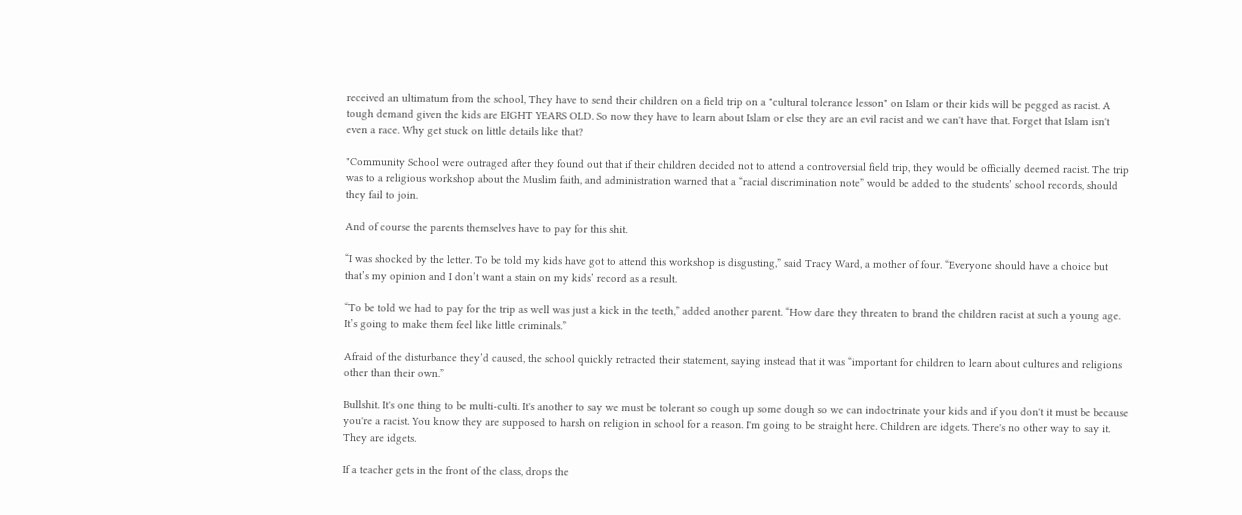received an ultimatum from the school, They have to send their children on a field trip on a "cultural tolerance lesson" on Islam or their kids will be pegged as racist. A tough demand given the kids are EIGHT YEARS OLD. So now they have to learn about Islam or else they are an evil racist and we can't have that. Forget that Islam isn't even a race. Why get stuck on little details like that?

"Community School were outraged after they found out that if their children decided not to attend a controversial field trip, they would be officially deemed racist. The trip was to a religious workshop about the Muslim faith, and administration warned that a “racial discrimination note” would be added to the students’ school records, should they fail to join.

And of course the parents themselves have to pay for this shit.

“I was shocked by the letter. To be told my kids have got to attend this workshop is disgusting,” said Tracy Ward, a mother of four. “Everyone should have a choice but that’s my opinion and I don’t want a stain on my kids’ record as a result.

“To be told we had to pay for the trip as well was just a kick in the teeth,” added another parent. “How dare they threaten to brand the children racist at such a young age. It’s going to make them feel like little criminals.”

Afraid of the disturbance they’d caused, the school quickly retracted their statement, saying instead that it was “important for children to learn about cultures and religions other than their own.”

Bullshit. It's one thing to be multi-culti. It's another to say we must be tolerant so cough up some dough so we can indoctrinate your kids and if you don't it must be because you're a racist. You know they are supposed to harsh on religion in school for a reason. I'm going to be straight here. Children are idgets. There's no other way to say it. They are idgets.

If a teacher gets in the front of the class, drops the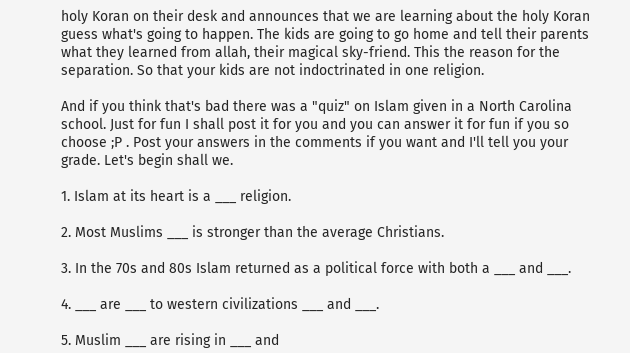holy Koran on their desk and announces that we are learning about the holy Koran guess what's going to happen. The kids are going to go home and tell their parents what they learned from allah, their magical sky-friend. This the reason for the separation. So that your kids are not indoctrinated in one religion.

And if you think that's bad there was a "quiz" on Islam given in a North Carolina school. Just for fun I shall post it for you and you can answer it for fun if you so choose ;P . Post your answers in the comments if you want and I'll tell you your grade. Let's begin shall we.

1. Islam at its heart is a ___ religion.

2. Most Muslims ___ is stronger than the average Christians.

3. In the 70s and 80s Islam returned as a political force with both a ___ and ___.

4. ___ are ___ to western civilizations ___ and ___.

5. Muslim ___ are rising in ___ and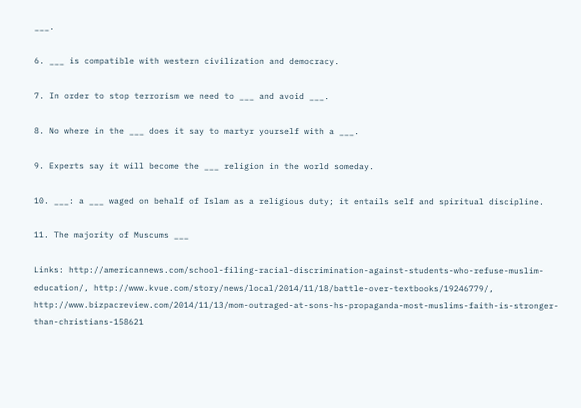___.

6. ___ is compatible with western civilization and democracy.

7. In order to stop terrorism we need to ___ and avoid ___.

8. No where in the ___ does it say to martyr yourself with a ___.

9. Experts say it will become the ___ religion in the world someday.

10. ___: a ___ waged on behalf of Islam as a religious duty; it entails self and spiritual discipline.

11. The majority of Muscums ___

Links: http://americannews.com/school-filing-racial-discrimination-against-students-who-refuse-muslim-education/, http://www.kvue.com/story/news/local/2014/11/18/battle-over-textbooks/19246779/, http://www.bizpacreview.com/2014/11/13/mom-outraged-at-sons-hs-propaganda-most-muslims-faith-is-stronger-than-christians-158621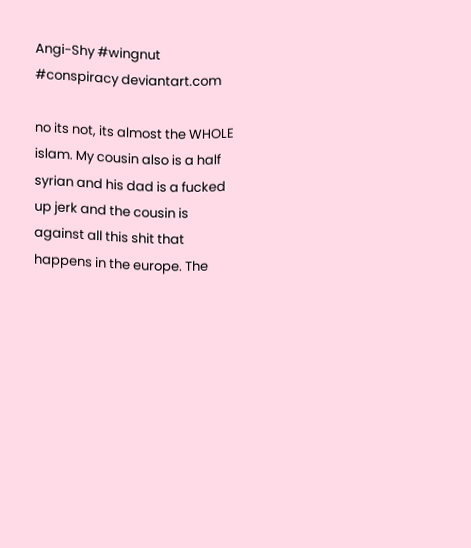Angi-Shy #wingnut #conspiracy deviantart.com

no its not, its almost the WHOLE islam. My cousin also is a half syrian and his dad is a fucked up jerk and the cousin is against all this shit that happens in the europe. The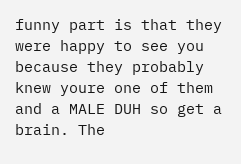funny part is that they were happy to see you because they probably knew youre one of them and a MALE DUH so get a brain. The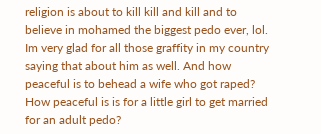religion is about to kill kill and kill and to believe in mohamed the biggest pedo ever, lol. Im very glad for all those graffity in my country saying that about him as well. And how peaceful is to behead a wife who got raped? How peaceful is is for a little girl to get married for an adult pedo?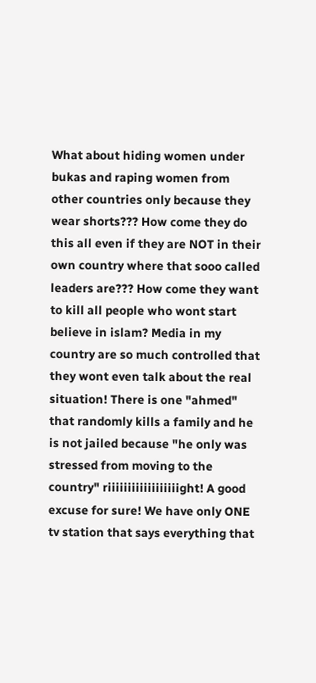What about hiding women under bukas and raping women from other countries only because they wear shorts??? How come they do this all even if they are NOT in their own country where that sooo called leaders are??? How come they want to kill all people who wont start believe in islam? Media in my country are so much controlled that they wont even talk about the real situation! There is one "ahmed" that randomly kills a family and he is not jailed because "he only was stressed from moving to the country" riiiiiiiiiiiiiiiiiight! A good excuse for sure! We have only ONE tv station that says everything that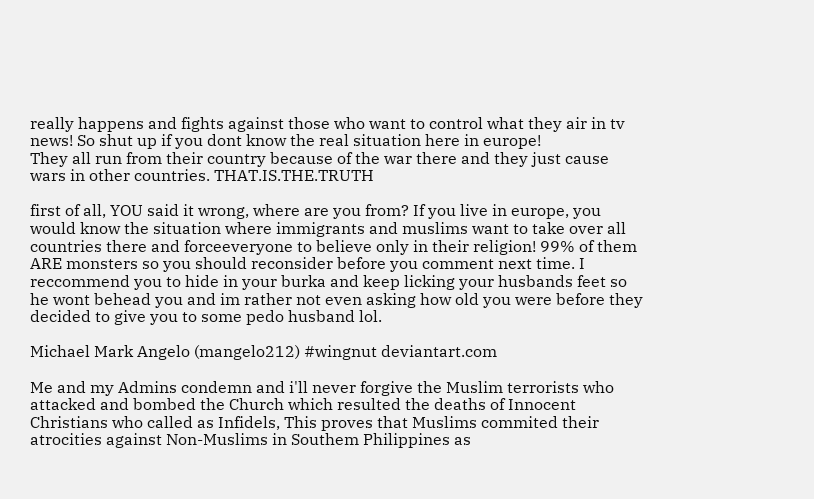really happens and fights against those who want to control what they air in tv news! So shut up if you dont know the real situation here in europe!
They all run from their country because of the war there and they just cause wars in other countries. THAT.IS.THE.TRUTH

first of all, YOU said it wrong, where are you from? If you live in europe, you would know the situation where immigrants and muslims want to take over all countries there and forceeveryone to believe only in their religion! 99% of them ARE monsters so you should reconsider before you comment next time. I reccommend you to hide in your burka and keep licking your husbands feet so he wont behead you and im rather not even asking how old you were before they decided to give you to some pedo husband lol.

Michael Mark Angelo (mangelo212) #wingnut deviantart.com

Me and my Admins condemn and i'll never forgive the Muslim terrorists who attacked and bombed the Church which resulted the deaths of Innocent Christians who called as Infidels, This proves that Muslims commited their atrocities against Non-Muslims in Southem Philippines as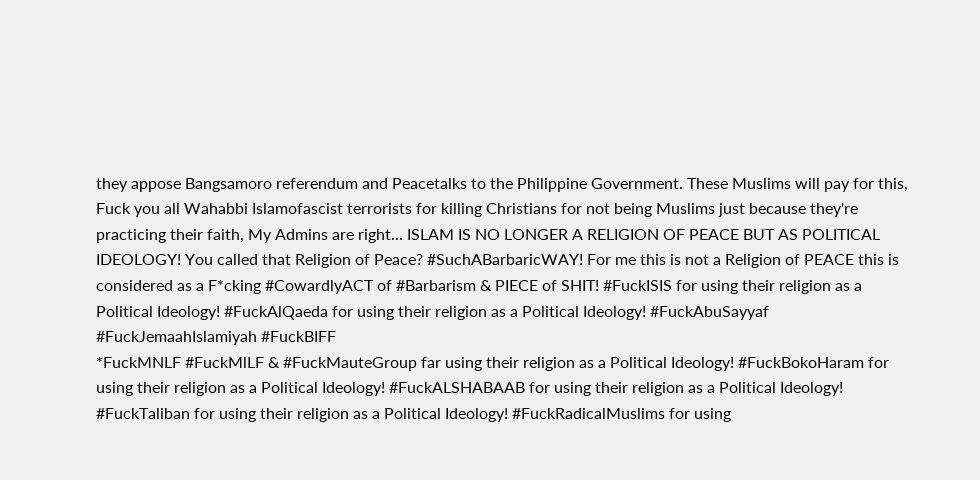they appose Bangsamoro referendum and Peacetalks to the Philippine Government. These Muslims will pay for this, Fuck you all Wahabbi Islamofascist terrorists for killing Christians for not being Muslims just because they're practicing their faith, My Admins are right... ISLAM IS NO LONGER A RELIGION OF PEACE BUT AS POLITICAL IDEOLOGY! You called that Religion of Peace? #SuchABarbaricWAY! For me this is not a Religion of PEACE this is considered as a F*cking #CowardlyACT of #Barbarism & PIECE of SHIT! #FuckISIS for using their religion as a Political Ideology! #FuckAlQaeda for using their religion as a Political Ideology! #FuckAbuSayyaf #FuckJemaahIslamiyah #FuckBIFF
*FuckMNLF #FuckMlLF & #FuckMauteGroup far using their religion as a Political Ideology! #FuckBokoHaram for using their religion as a Political Ideology! #FuckALSHABAAB for using their religion as a Political Ideology! #FuckTaliban for using their religion as a Political Ideology! #FuckRadicalMuslims for using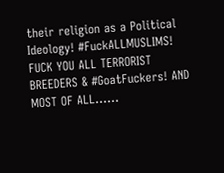their religion as a Political Ideology! #FuckALLMUSLIMS! FUCK YOU ALL TERRORIST
BREEDERS & #GoatFuckers! AND MOST OF ALL……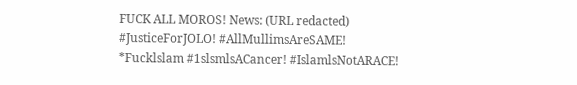FUCK ALL MOROS! News: (URL redacted)
#JusticeForJOLO! #AllMullimsAreSAME!
*Fucklslam #1slsmlsACancer! #IslamlsNotARACE!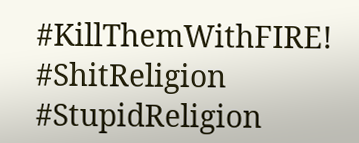#KillThemWithFIRE! #ShitReligion #StupidReligion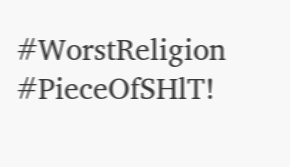#WorstReligion #PieceOfSHlT!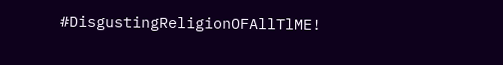#DisgustingReligionOFAllTlME!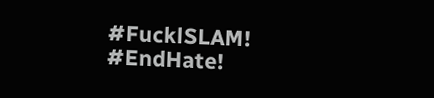#FucklSLAM! #EndHate!